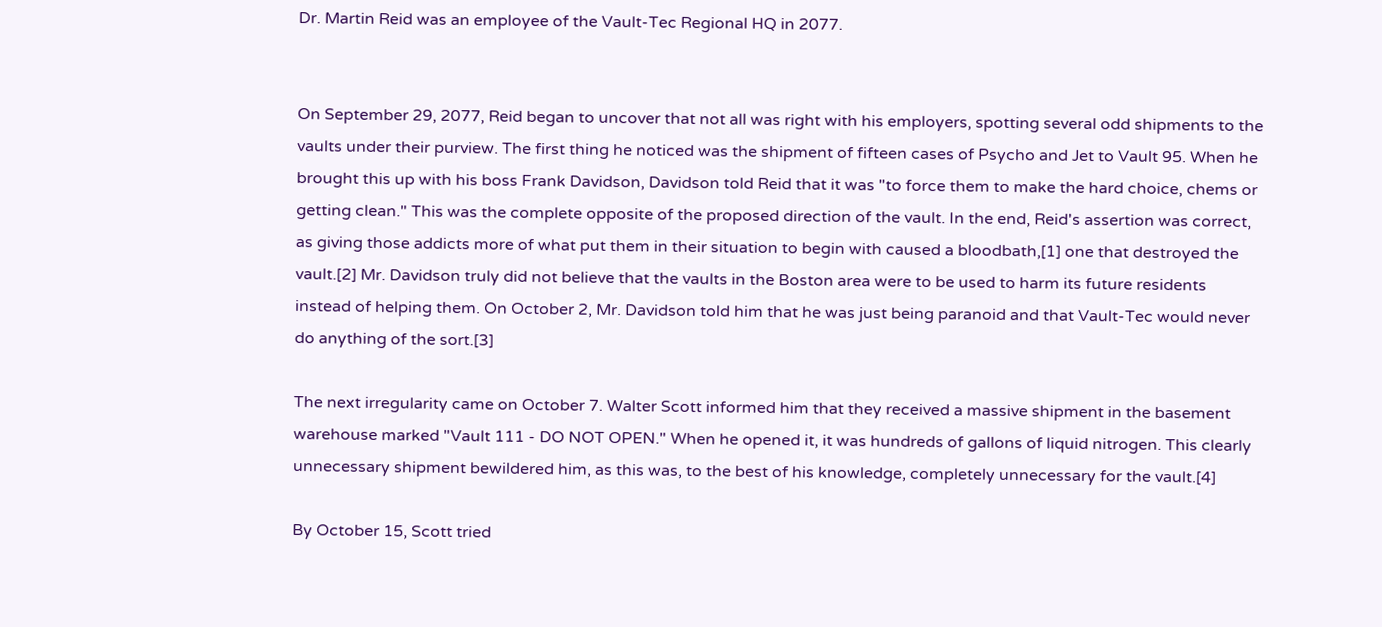Dr. Martin Reid was an employee of the Vault-Tec Regional HQ in 2077.


On September 29, 2077, Reid began to uncover that not all was right with his employers, spotting several odd shipments to the vaults under their purview. The first thing he noticed was the shipment of fifteen cases of Psycho and Jet to Vault 95. When he brought this up with his boss Frank Davidson, Davidson told Reid that it was "to force them to make the hard choice, chems or getting clean." This was the complete opposite of the proposed direction of the vault. In the end, Reid's assertion was correct, as giving those addicts more of what put them in their situation to begin with caused a bloodbath,[1] one that destroyed the vault.[2] Mr. Davidson truly did not believe that the vaults in the Boston area were to be used to harm its future residents instead of helping them. On October 2, Mr. Davidson told him that he was just being paranoid and that Vault-Tec would never do anything of the sort.[3]

The next irregularity came on October 7. Walter Scott informed him that they received a massive shipment in the basement warehouse marked "Vault 111 - DO NOT OPEN." When he opened it, it was hundreds of gallons of liquid nitrogen. This clearly unnecessary shipment bewildered him, as this was, to the best of his knowledge, completely unnecessary for the vault.[4]

By October 15, Scott tried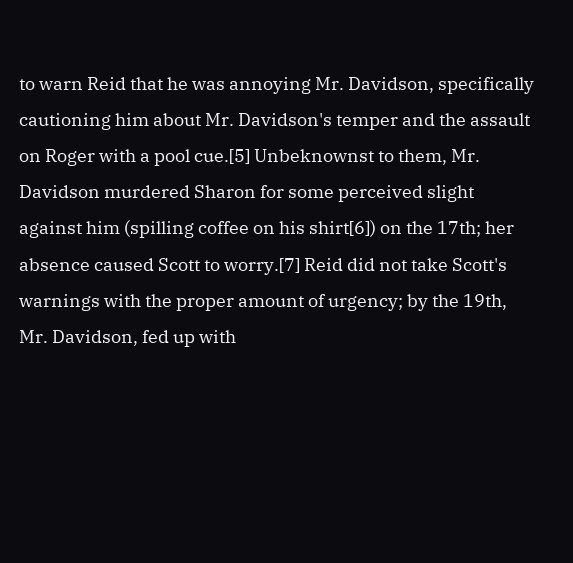to warn Reid that he was annoying Mr. Davidson, specifically cautioning him about Mr. Davidson's temper and the assault on Roger with a pool cue.[5] Unbeknownst to them, Mr. Davidson murdered Sharon for some perceived slight against him (spilling coffee on his shirt[6]) on the 17th; her absence caused Scott to worry.[7] Reid did not take Scott's warnings with the proper amount of urgency; by the 19th, Mr. Davidson, fed up with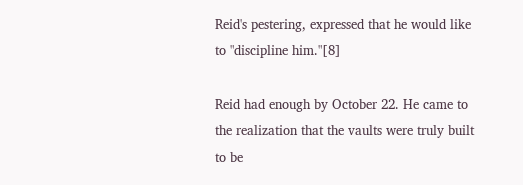Reid's pestering, expressed that he would like to "discipline him."[8]

Reid had enough by October 22. He came to the realization that the vaults were truly built to be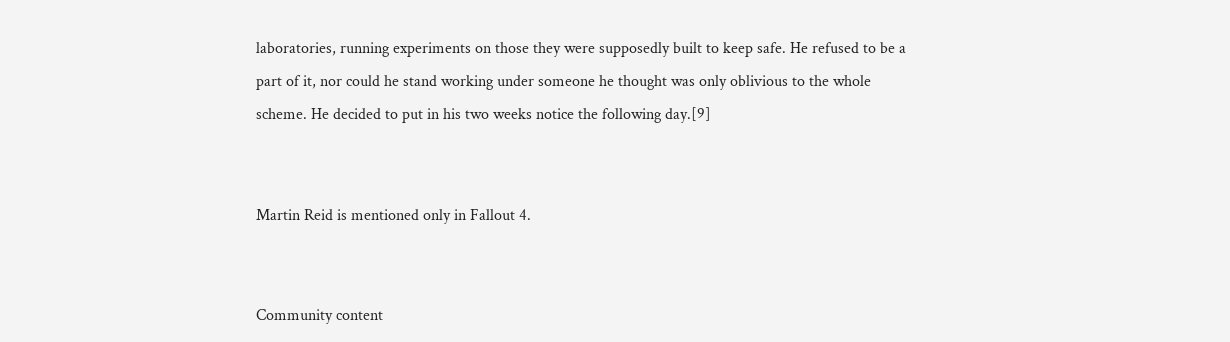laboratories, running experiments on those they were supposedly built to keep safe. He refused to be a part of it, nor could he stand working under someone he thought was only oblivious to the whole scheme. He decided to put in his two weeks notice the following day.[9]


Martin Reid is mentioned only in Fallout 4.


Community content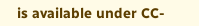is available under CC-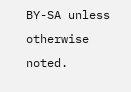BY-SA unless otherwise noted.